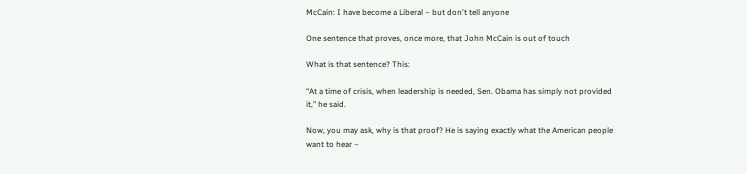McCain: I have become a Liberal – but don't tell anyone

One sentence that proves, once more, that John McCain is out of touch

What is that sentence? This:

“At a time of crisis, when leadership is needed, Sen. Obama has simply not provided it,” he said.

Now, you may ask, why is that proof? He is saying exactly what the American people want to hear –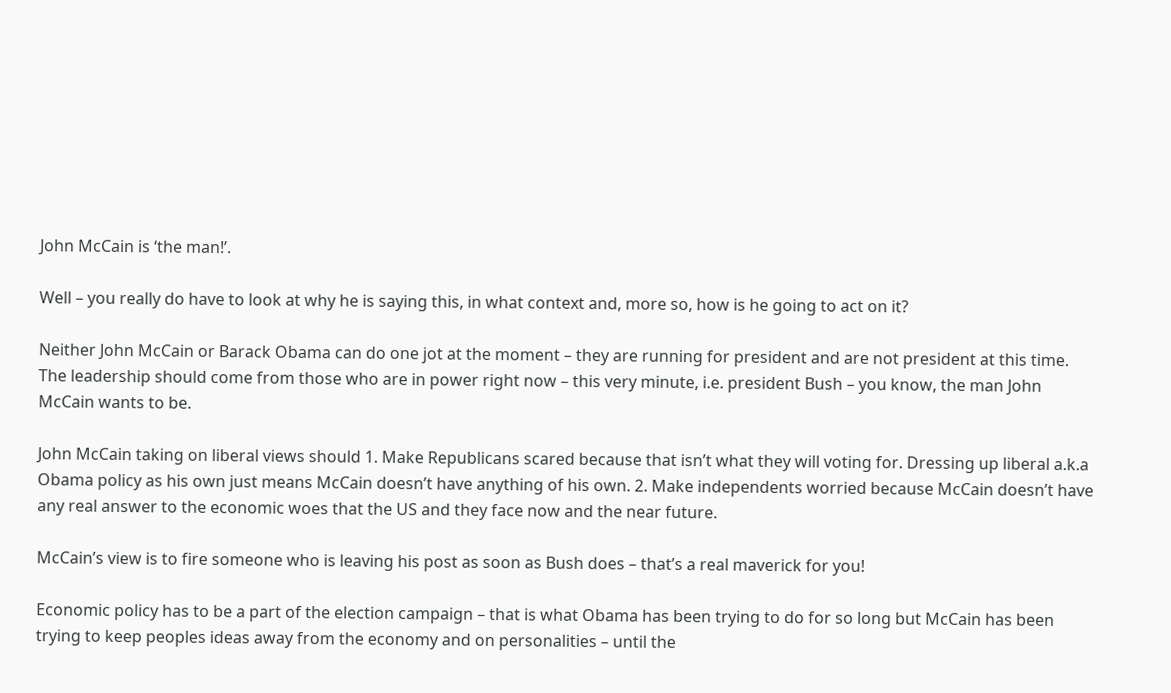John McCain is ‘the man!’.

Well – you really do have to look at why he is saying this, in what context and, more so, how is he going to act on it?

Neither John McCain or Barack Obama can do one jot at the moment – they are running for president and are not president at this time. The leadership should come from those who are in power right now – this very minute, i.e. president Bush – you know, the man John McCain wants to be.

John McCain taking on liberal views should 1. Make Republicans scared because that isn’t what they will voting for. Dressing up liberal a.k.a Obama policy as his own just means McCain doesn’t have anything of his own. 2. Make independents worried because McCain doesn’t have any real answer to the economic woes that the US and they face now and the near future.

McCain’s view is to fire someone who is leaving his post as soon as Bush does – that’s a real maverick for you!

Economic policy has to be a part of the election campaign – that is what Obama has been trying to do for so long but McCain has been trying to keep peoples ideas away from the economy and on personalities – until the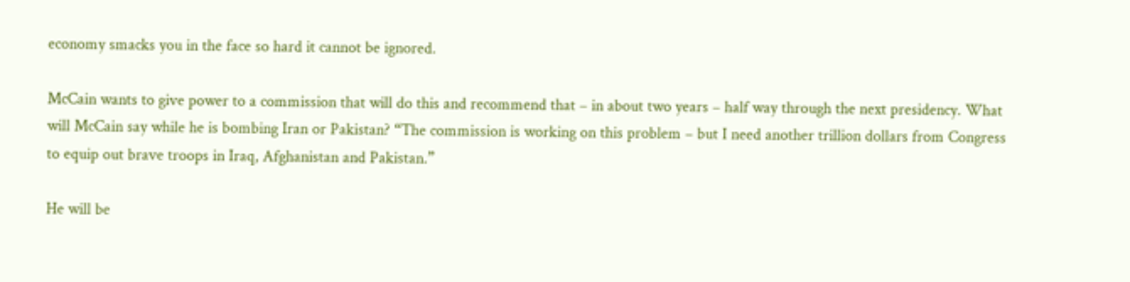economy smacks you in the face so hard it cannot be ignored.

McCain wants to give power to a commission that will do this and recommend that – in about two years – half way through the next presidency. What will McCain say while he is bombing Iran or Pakistan? “The commission is working on this problem – but I need another trillion dollars from Congress to equip out brave troops in Iraq, Afghanistan and Pakistan.”

He will be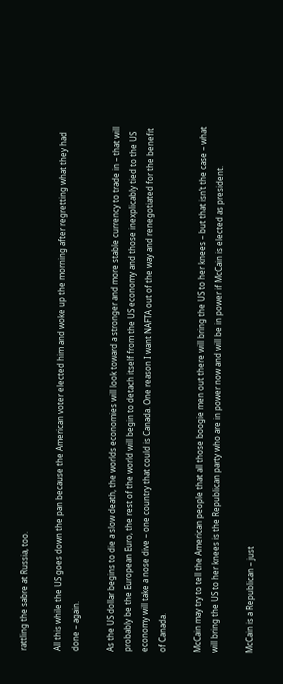rattling the sabre at Russia, too.

All this while the US goes down the pan because the American voter elected him and woke up the morning after regretting what they had done – again.

As the US dollar begins to die a slow death, the worlds economies will look toward a stronger and more stable currency to trade in – that will probably be the European Euro, the rest of the world will begin to detach itself from the US economy and those inexplicably tied to the US economy will take a nose dive – one country that could is Canada. One reason I want NAFTA out of the way and renegotiated for the benefit of Canada.

McCain may try to tell the American people that all those boogie men out there will bring the US to her knees – but that isn’t the case – what will bring the US to her knees is the Republican party who are in power now and will be in power if McCain is elected as president.

McCain is a Republican – just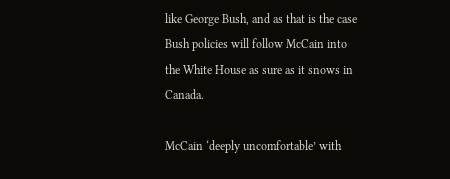like George Bush, and as that is the case Bush policies will follow McCain into the White House as sure as it snows in Canada.

McCain ‘deeply uncomfortable’ with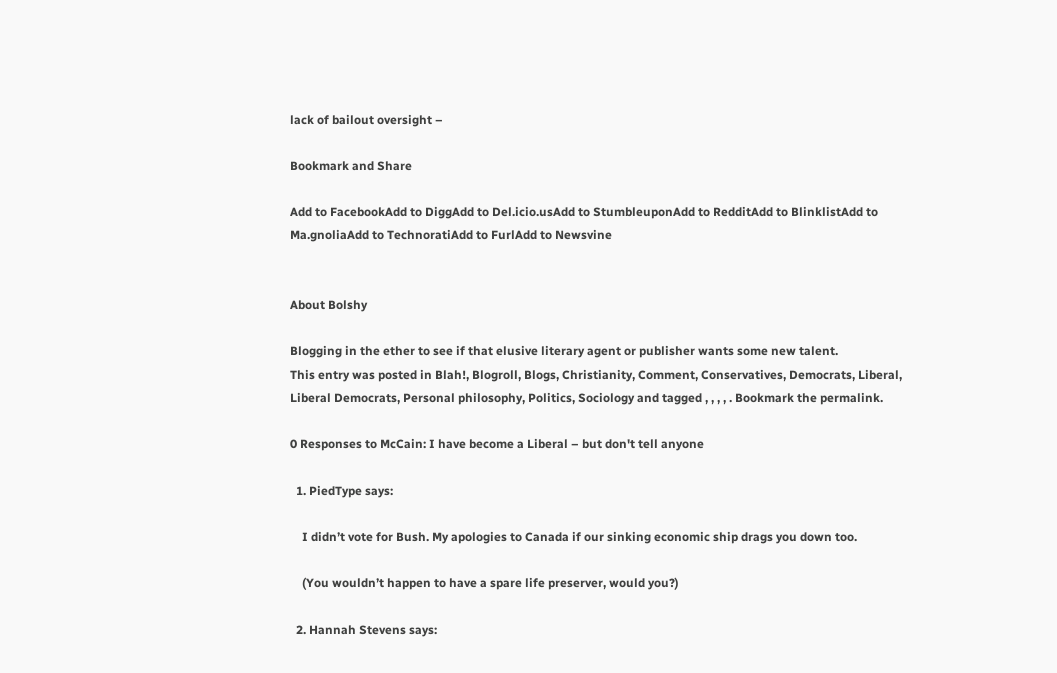lack of bailout oversight –

Bookmark and Share

Add to FacebookAdd to DiggAdd to Del.icio.usAdd to StumbleuponAdd to RedditAdd to BlinklistAdd to Ma.gnoliaAdd to TechnoratiAdd to FurlAdd to Newsvine


About Bolshy

Blogging in the ether to see if that elusive literary agent or publisher wants some new talent.
This entry was posted in Blah!, Blogroll, Blogs, Christianity, Comment, Conservatives, Democrats, Liberal, Liberal Democrats, Personal philosophy, Politics, Sociology and tagged , , , , . Bookmark the permalink.

0 Responses to McCain: I have become a Liberal – but don't tell anyone

  1. PiedType says:

    I didn’t vote for Bush. My apologies to Canada if our sinking economic ship drags you down too.

    (You wouldn’t happen to have a spare life preserver, would you?)

  2. Hannah Stevens says: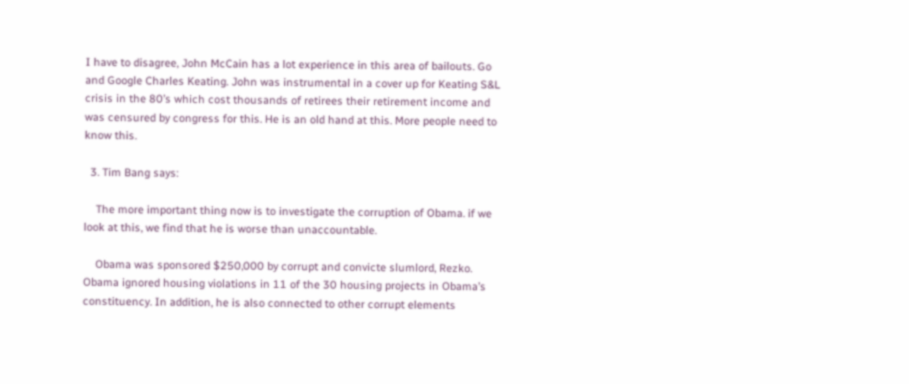I have to disagree, John McCain has a lot experience in this area of bailouts. Go and Google Charles Keating. John was instrumental in a cover up for Keating S&L crisis in the 80’s which cost thousands of retirees their retirement income and was censured by congress for this. He is an old hand at this. More people need to know this.

  3. Tim Bang says:

    The more important thing now is to investigate the corruption of Obama. if we look at this, we find that he is worse than unaccountable.

    Obama was sponsored $250,000 by corrupt and convicte slumlord, Rezko. Obama ignored housing violations in 11 of the 30 housing projects in Obama’s constituency. In addition, he is also connected to other corrupt elements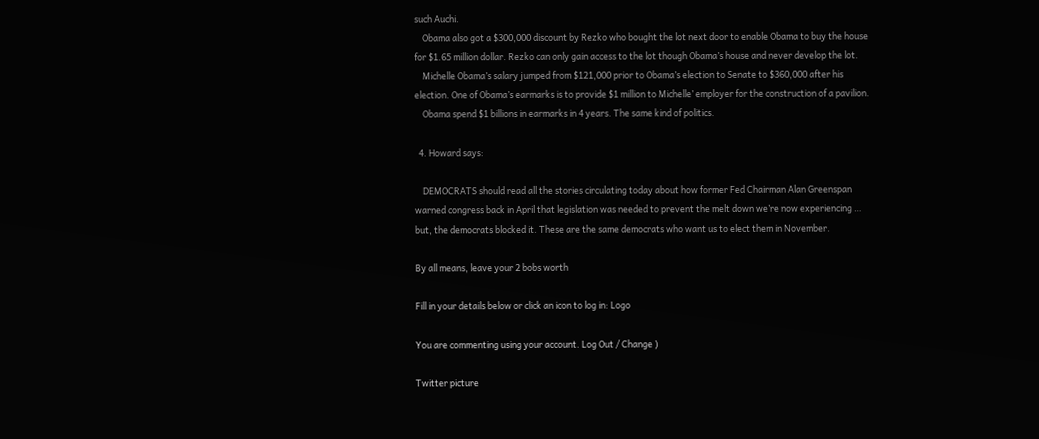such Auchi.
    Obama also got a $300,000 discount by Rezko who bought the lot next door to enable Obama to buy the house for $1.65 million dollar. Rezko can only gain access to the lot though Obama’s house and never develop the lot.
    Michelle Obama’s salary jumped from $121,000 prior to Obama’s election to Senate to $360,000 after his election. One of Obama’s earmarks is to provide $1 million to Michelle’ employer for the construction of a pavilion.
    Obama spend $1 billions in earmarks in 4 years. The same kind of politics.

  4. Howard says:

    DEMOCRATS should read all the stories circulating today about how former Fed Chairman Alan Greenspan warned congress back in April that legislation was needed to prevent the melt down we’re now experiencing … but, the democrats blocked it. These are the same democrats who want us to elect them in November.

By all means, leave your 2 bobs worth

Fill in your details below or click an icon to log in: Logo

You are commenting using your account. Log Out / Change )

Twitter picture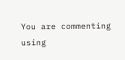You are commenting using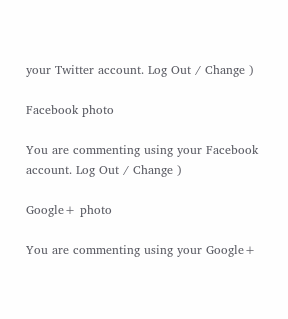your Twitter account. Log Out / Change )

Facebook photo

You are commenting using your Facebook account. Log Out / Change )

Google+ photo

You are commenting using your Google+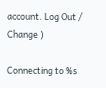account. Log Out / Change )

Connecting to %s